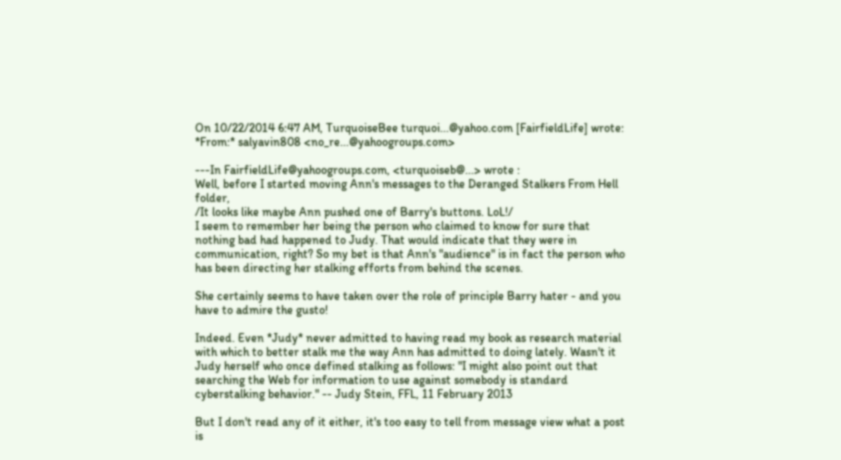On 10/22/2014 6:47 AM, TurquoiseBee turquoi...@yahoo.com [FairfieldLife] wrote:
*From:* salyavin808 <no_re...@yahoogroups.com>

---In FairfieldLife@yahoogroups.com, <turquoiseb@...> wrote :
Well, before I started moving Ann's messages to the Deranged Stalkers From Hell folder,
/It looks like maybe Ann pushed one of Barry's buttons. LoL!/
I seem to remember her being the person who claimed to know for sure that nothing bad had happened to Judy. That would indicate that they were in communication, right? So my bet is that Ann's "audience" is in fact the person who has been directing her stalking efforts from behind the scenes.

She certainly seems to have taken over the role of principle Barry hater - and you have to admire the gusto!

Indeed. Even *Judy* never admitted to having read my book as research material with which to better stalk me the way Ann has admitted to doing lately. Wasn't it Judy herself who once defined stalking as follows: "I might also point out that searching the Web for information to use against somebody is standard cyberstalking behavior." -- Judy Stein, FFL, 11 February 2013

But I don't read any of it either, it's too easy to tell from message view what a post is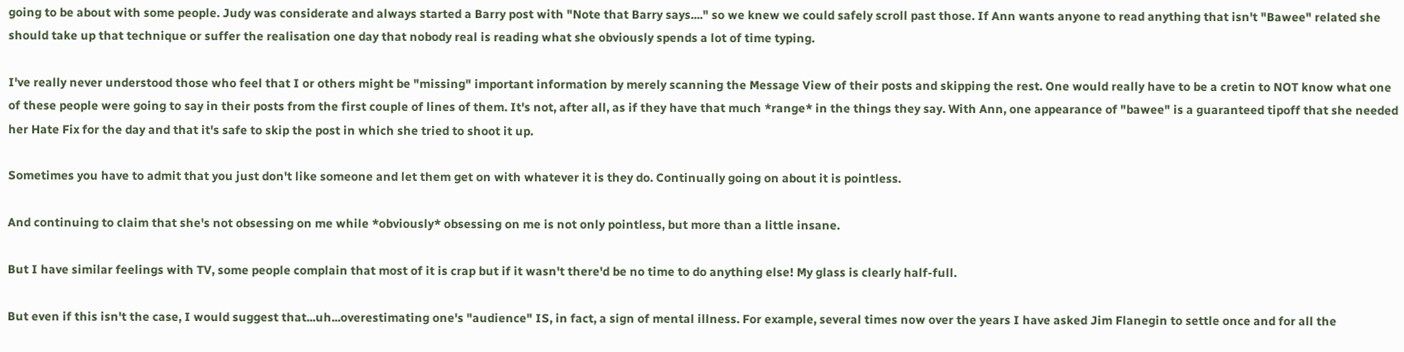going to be about with some people. Judy was considerate and always started a Barry post with "Note that Barry says...." so we knew we could safely scroll past those. If Ann wants anyone to read anything that isn't "Bawee" related she should take up that technique or suffer the realisation one day that nobody real is reading what she obviously spends a lot of time typing.

I've really never understood those who feel that I or others might be "missing" important information by merely scanning the Message View of their posts and skipping the rest. One would really have to be a cretin to NOT know what one of these people were going to say in their posts from the first couple of lines of them. It's not, after all, as if they have that much *range* in the things they say. With Ann, one appearance of "bawee" is a guaranteed tipoff that she needed her Hate Fix for the day and that it's safe to skip the post in which she tried to shoot it up.

Sometimes you have to admit that you just don't like someone and let them get on with whatever it is they do. Continually going on about it is pointless.

And continuing to claim that she's not obsessing on me while *obviously* obsessing on me is not only pointless, but more than a little insane.

But I have similar feelings with TV, some people complain that most of it is crap but if it wasn't there'd be no time to do anything else! My glass is clearly half-full.

But even if this isn't the case, I would suggest that...uh...overestimating one's "audience" IS, in fact, a sign of mental illness. For example, several times now over the years I have asked Jim Flanegin to settle once and for all the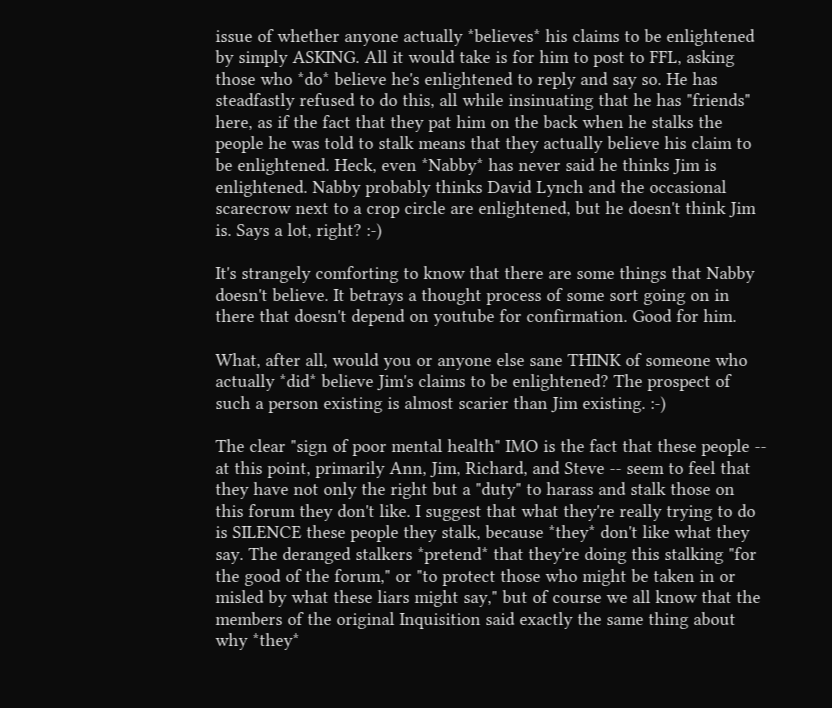issue of whether anyone actually *believes* his claims to be enlightened by simply ASKING. All it would take is for him to post to FFL, asking those who *do* believe he's enlightened to reply and say so. He has steadfastly refused to do this, all while insinuating that he has "friends" here, as if the fact that they pat him on the back when he stalks the people he was told to stalk means that they actually believe his claim to be enlightened. Heck, even *Nabby* has never said he thinks Jim is enlightened. Nabby probably thinks David Lynch and the occasional scarecrow next to a crop circle are enlightened, but he doesn't think Jim is. Says a lot, right? :-)

It's strangely comforting to know that there are some things that Nabby doesn't believe. It betrays a thought process of some sort going on in there that doesn't depend on youtube for confirmation. Good for him.

What, after all, would you or anyone else sane THINK of someone who actually *did* believe Jim's claims to be enlightened? The prospect of such a person existing is almost scarier than Jim existing. :-)

The clear "sign of poor mental health" IMO is the fact that these people -- at this point, primarily Ann, Jim, Richard, and Steve -- seem to feel that they have not only the right but a "duty" to harass and stalk those on this forum they don't like. I suggest that what they're really trying to do is SILENCE these people they stalk, because *they* don't like what they say. The deranged stalkers *pretend* that they're doing this stalking "for the good of the forum," or "to protect those who might be taken in or misled by what these liars might say," but of course we all know that the members of the original Inquisition said exactly the same thing about why *they*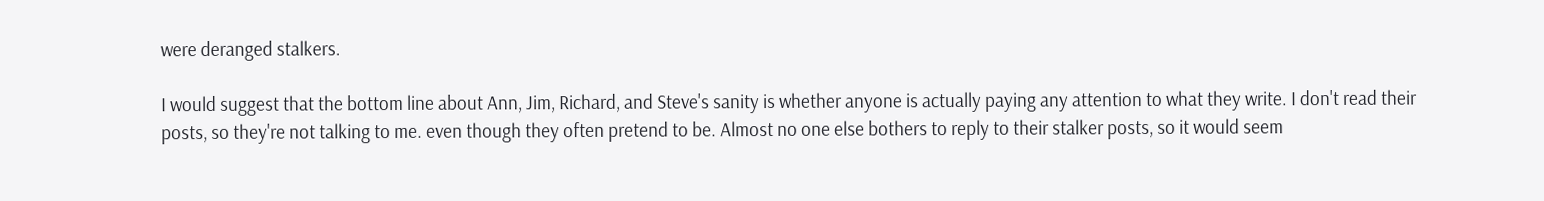were deranged stalkers.

I would suggest that the bottom line about Ann, Jim, Richard, and Steve's sanity is whether anyone is actually paying any attention to what they write. I don't read their posts, so they're not talking to me. even though they often pretend to be. Almost no one else bothers to reply to their stalker posts, so it would seem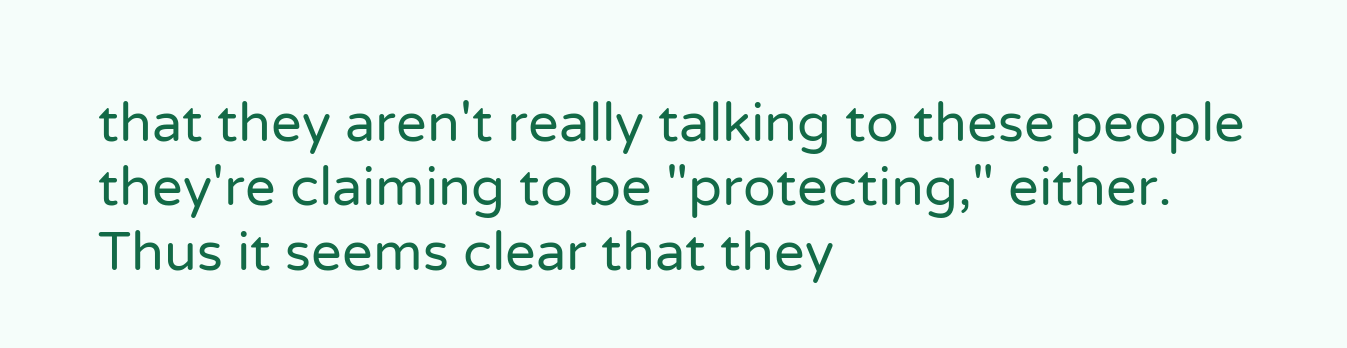that they aren't really talking to these people they're claiming to be "protecting," either. Thus it seems clear that they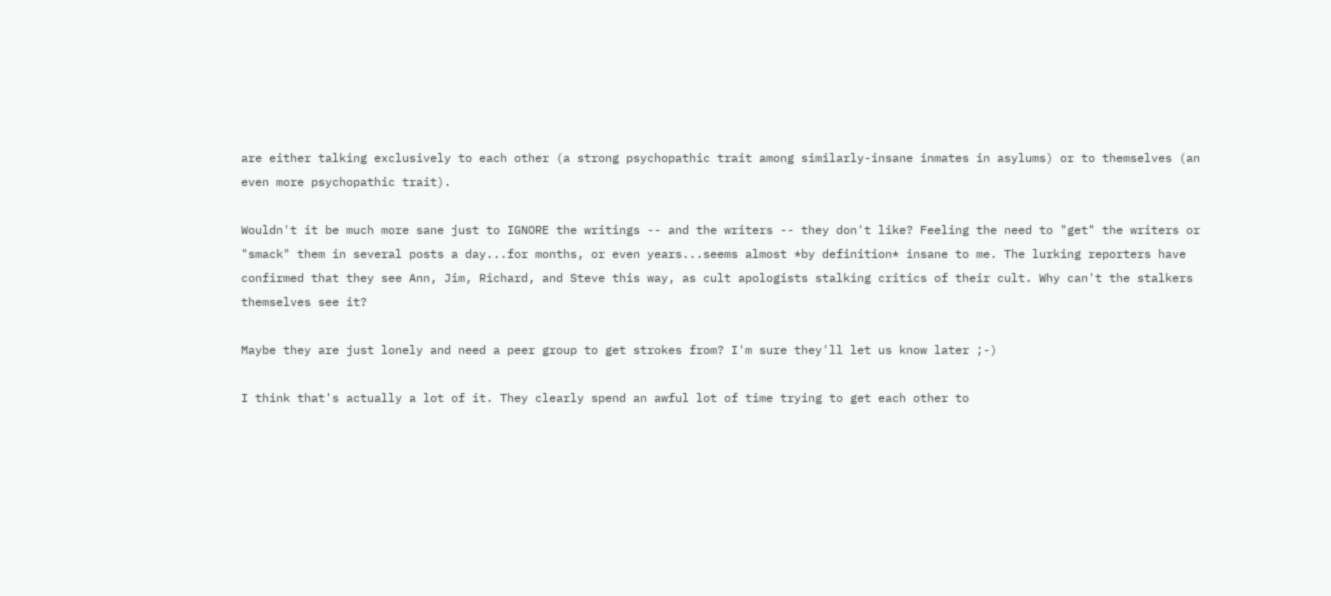are either talking exclusively to each other (a strong psychopathic trait among similarly-insane inmates in asylums) or to themselves (an even more psychopathic trait).

Wouldn't it be much more sane just to IGNORE the writings -- and the writers -- they don't like? Feeling the need to "get" the writers or "smack" them in several posts a day...for months, or even years...seems almost *by definition* insane to me. The lurking reporters have confirmed that they see Ann, Jim, Richard, and Steve this way, as cult apologists stalking critics of their cult. Why can't the stalkers themselves see it?

Maybe they are just lonely and need a peer group to get strokes from? I'm sure they'll let us know later ;-)

I think that's actually a lot of it. They clearly spend an awful lot of time trying to get each other to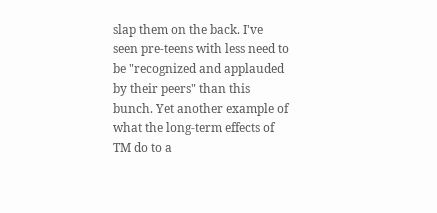slap them on the back. I've seen pre-teens with less need to be "recognized and applauded by their peers" than this bunch. Yet another example of what the long-term effects of TM do to a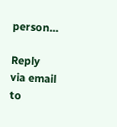person...

Reply via email to